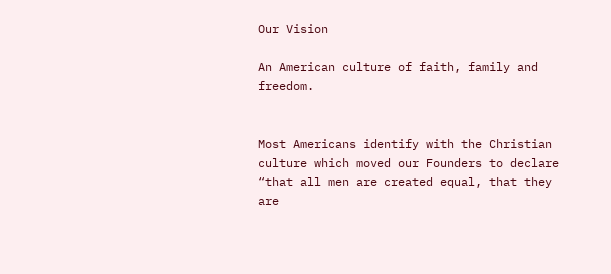Our Vision

An American culture of faith, family and freedom.


Most Americans identify with the Christian culture which moved our Founders to declare “that all men are created equal, that they are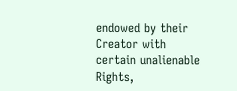endowed by their Creator with certain unalienable Rights,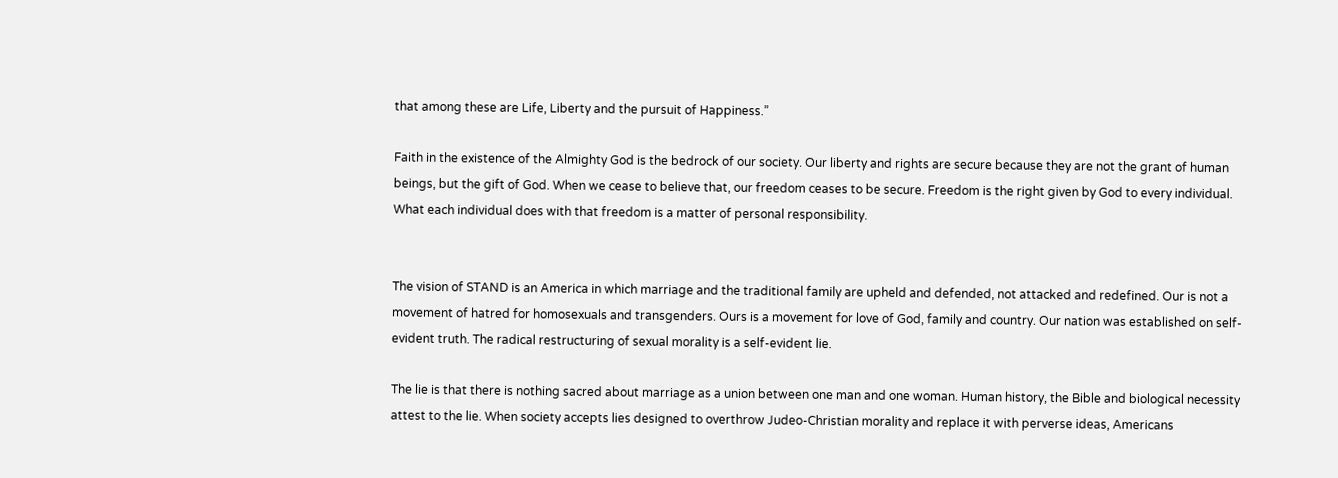that among these are Life, Liberty and the pursuit of Happiness.”

Faith in the existence of the Almighty God is the bedrock of our society. Our liberty and rights are secure because they are not the grant of human beings, but the gift of God. When we cease to believe that, our freedom ceases to be secure. Freedom is the right given by God to every individual. What each individual does with that freedom is a matter of personal responsibility.


The vision of STAND is an America in which marriage and the traditional family are upheld and defended, not attacked and redefined. Our is not a movement of hatred for homosexuals and transgenders. Ours is a movement for love of God, family and country. Our nation was established on self-evident truth. The radical restructuring of sexual morality is a self-evident lie.

The lie is that there is nothing sacred about marriage as a union between one man and one woman. Human history, the Bible and biological necessity attest to the lie. When society accepts lies designed to overthrow Judeo-Christian morality and replace it with perverse ideas, Americans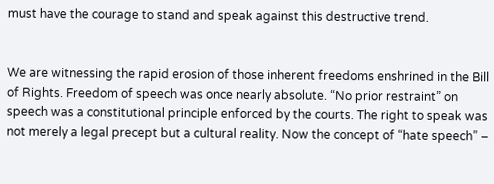must have the courage to stand and speak against this destructive trend.


We are witnessing the rapid erosion of those inherent freedoms enshrined in the Bill of Rights. Freedom of speech was once nearly absolute. “No prior restraint” on speech was a constitutional principle enforced by the courts. The right to speak was not merely a legal precept but a cultural reality. Now the concept of “hate speech” –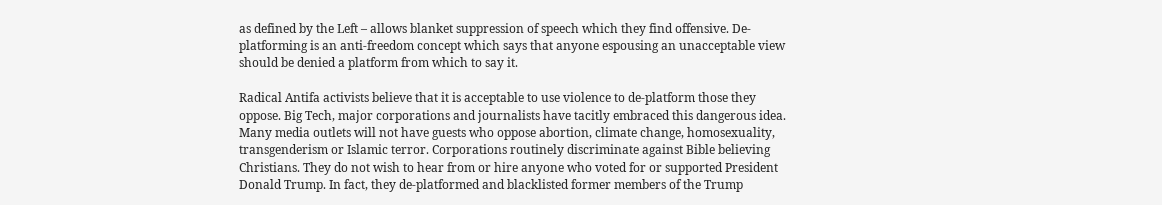as defined by the Left – allows blanket suppression of speech which they find offensive. De-platforming is an anti-freedom concept which says that anyone espousing an unacceptable view should be denied a platform from which to say it.

Radical Antifa activists believe that it is acceptable to use violence to de-platform those they oppose. Big Tech, major corporations and journalists have tacitly embraced this dangerous idea. Many media outlets will not have guests who oppose abortion, climate change, homosexuality, transgenderism or Islamic terror. Corporations routinely discriminate against Bible believing Christians. They do not wish to hear from or hire anyone who voted for or supported President Donald Trump. In fact, they de-platformed and blacklisted former members of the Trump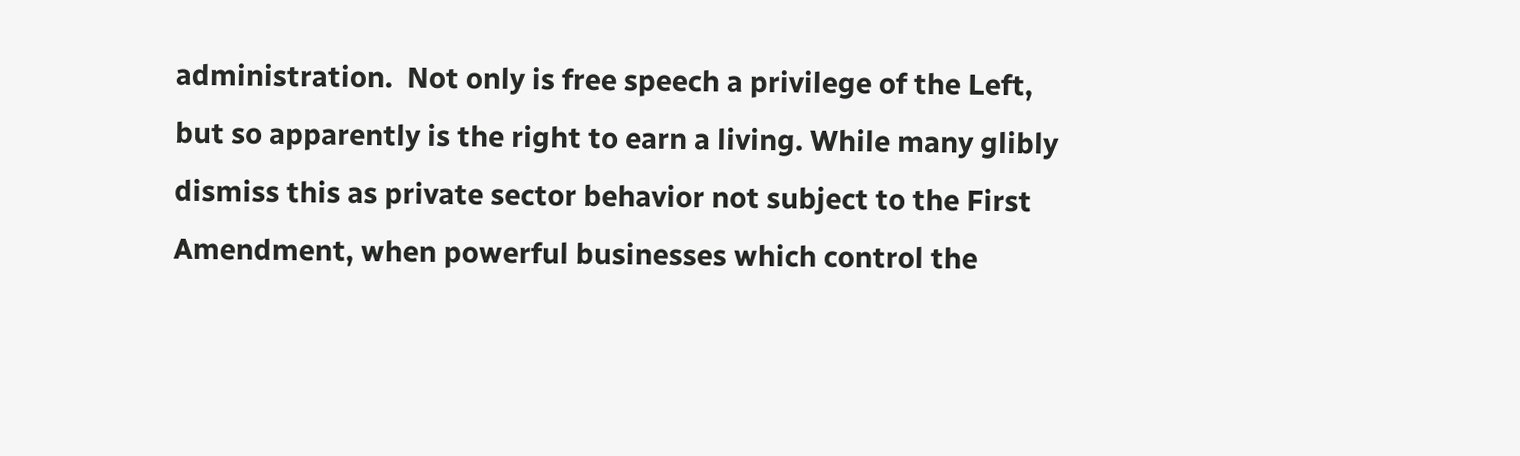administration.  Not only is free speech a privilege of the Left, but so apparently is the right to earn a living. While many glibly dismiss this as private sector behavior not subject to the First Amendment, when powerful businesses which control the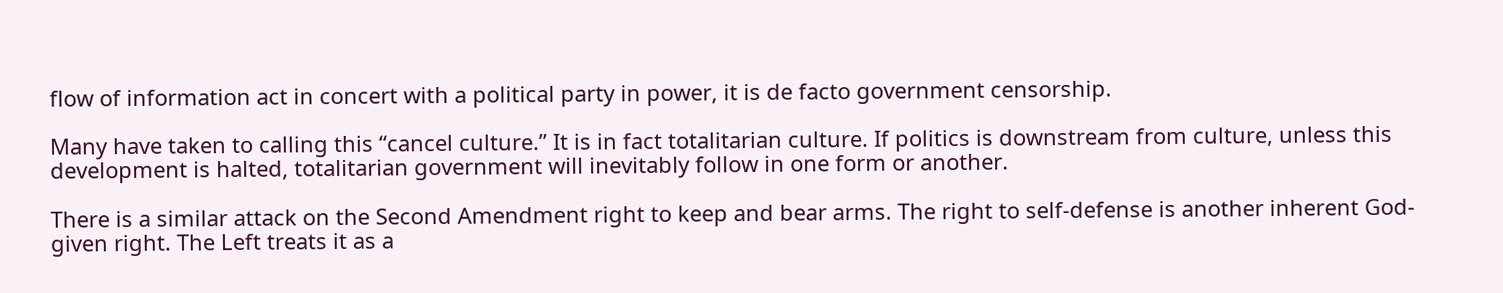flow of information act in concert with a political party in power, it is de facto government censorship.

Many have taken to calling this “cancel culture.” It is in fact totalitarian culture. If politics is downstream from culture, unless this development is halted, totalitarian government will inevitably follow in one form or another.

There is a similar attack on the Second Amendment right to keep and bear arms. The right to self-defense is another inherent God-given right. The Left treats it as a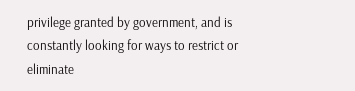privilege granted by government, and is constantly looking for ways to restrict or eliminate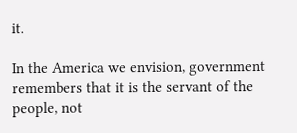it.

In the America we envision, government remembers that it is the servant of the people, not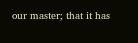our master; that it has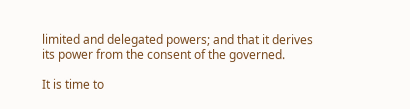limited and delegated powers; and that it derives its power from the consent of the governed.

It is time to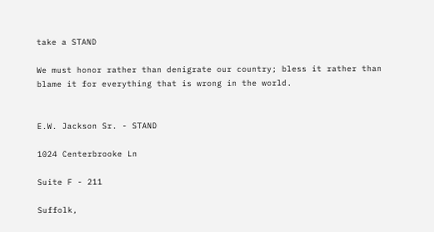take a STAND

We must honor rather than denigrate our country; bless it rather than blame it for everything that is wrong in the world.


E.W. Jackson Sr. - STAND

1024 Centerbrooke Ln

Suite F - 211

Suffolk,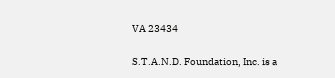VA 23434


S.T.A.N.D. Foundation, Inc. is a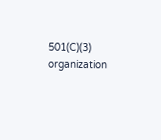501(C)(3) organization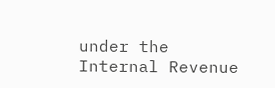under the Internal Revenue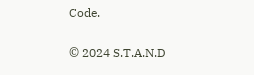Code.

© 2024 S.T.A.N.D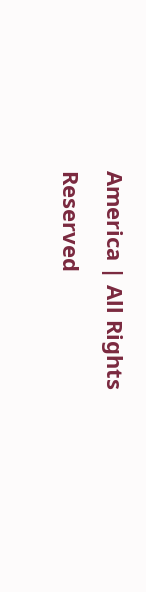America | All Rights Reserved